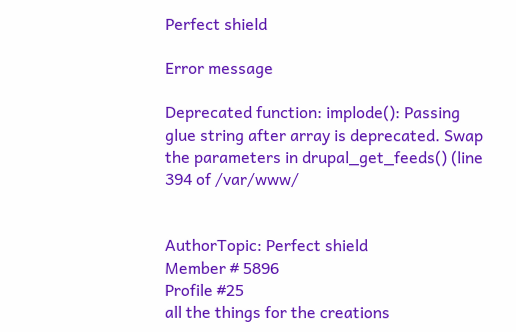Perfect shield

Error message

Deprecated function: implode(): Passing glue string after array is deprecated. Swap the parameters in drupal_get_feeds() (line 394 of /var/www/


AuthorTopic: Perfect shield
Member # 5896
Profile #25
all the things for the creations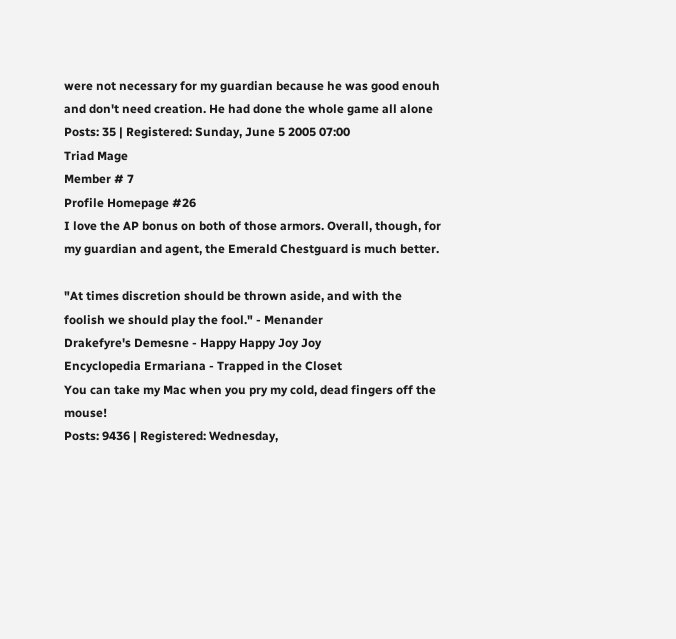were not necessary for my guardian because he was good enouh and don't need creation. He had done the whole game all alone
Posts: 35 | Registered: Sunday, June 5 2005 07:00
Triad Mage
Member # 7
Profile Homepage #26
I love the AP bonus on both of those armors. Overall, though, for my guardian and agent, the Emerald Chestguard is much better.

"At times discretion should be thrown aside, and with the foolish we should play the fool." - Menander
Drakefyre's Demesne - Happy Happy Joy Joy
Encyclopedia Ermariana - Trapped in the Closet
You can take my Mac when you pry my cold, dead fingers off the mouse!
Posts: 9436 | Registered: Wednesday,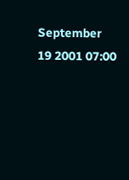September 19 2001 07:00